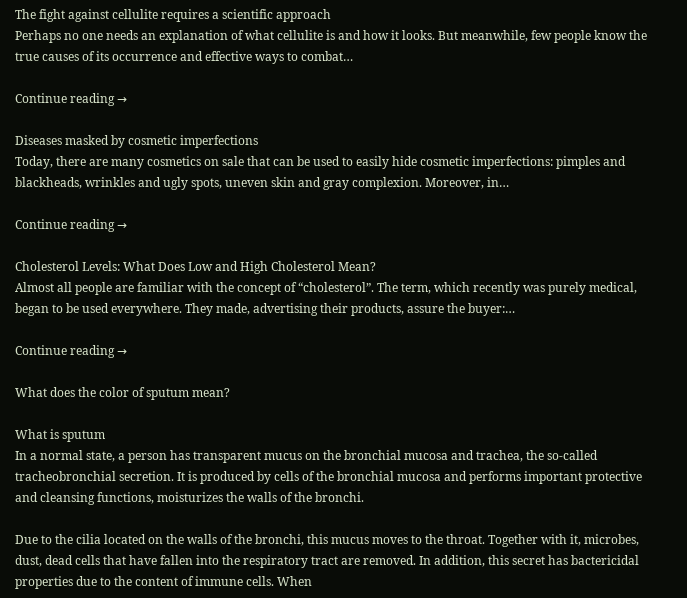The fight against cellulite requires a scientific approach
Perhaps no one needs an explanation of what cellulite is and how it looks. But meanwhile, few people know the true causes of its occurrence and effective ways to combat…

Continue reading →

Diseases masked by cosmetic imperfections
Today, there are many cosmetics on sale that can be used to easily hide cosmetic imperfections: pimples and blackheads, wrinkles and ugly spots, uneven skin and gray complexion. Moreover, in…

Continue reading →

Cholesterol Levels: What Does Low and High Cholesterol Mean?
Almost all people are familiar with the concept of “cholesterol”. The term, which recently was purely medical, began to be used everywhere. They made, advertising their products, assure the buyer:…

Continue reading →

What does the color of sputum mean?

What is sputum
In a normal state, a person has transparent mucus on the bronchial mucosa and trachea, the so-called tracheobronchial secretion. It is produced by cells of the bronchial mucosa and performs important protective and cleansing functions, moisturizes the walls of the bronchi.

Due to the cilia located on the walls of the bronchi, this mucus moves to the throat. Together with it, microbes, dust, dead cells that have fallen into the respiratory tract are removed. In addition, this secret has bactericidal properties due to the content of immune cells. When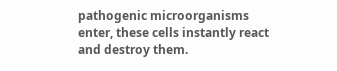pathogenic microorganisms enter, these cells instantly react and destroy them.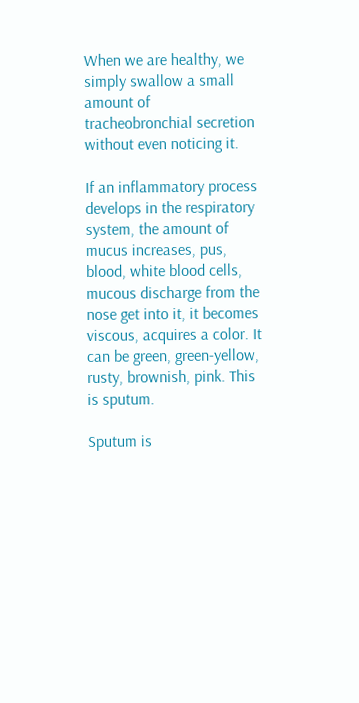When we are healthy, we simply swallow a small amount of tracheobronchial secretion without even noticing it.

If an inflammatory process develops in the respiratory system, the amount of mucus increases, pus, blood, white blood cells, mucous discharge from the nose get into it, it becomes viscous, acquires a color. It can be green, green-yellow, rusty, brownish, pink. This is sputum.

Sputum is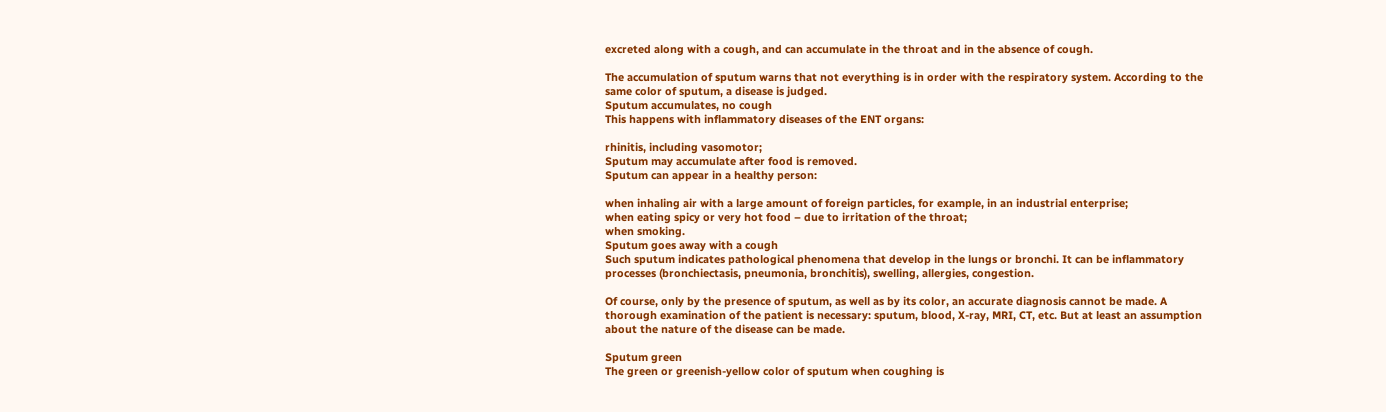excreted along with a cough, and can accumulate in the throat and in the absence of cough.

The accumulation of sputum warns that not everything is in order with the respiratory system. According to the same color of sputum, a disease is judged.
Sputum accumulates, no cough
This happens with inflammatory diseases of the ENT organs:

rhinitis, including vasomotor;
Sputum may accumulate after food is removed.
Sputum can appear in a healthy person:

when inhaling air with a large amount of foreign particles, for example, in an industrial enterprise;
when eating spicy or very hot food – due to irritation of the throat;
when smoking.
Sputum goes away with a cough
Such sputum indicates pathological phenomena that develop in the lungs or bronchi. It can be inflammatory processes (bronchiectasis, pneumonia, bronchitis), swelling, allergies, congestion.

Of course, only by the presence of sputum, as well as by its color, an accurate diagnosis cannot be made. A thorough examination of the patient is necessary: sputum, blood, X-ray, MRI, CT, etc. But at least an assumption about the nature of the disease can be made.

Sputum green
The green or greenish-yellow color of sputum when coughing is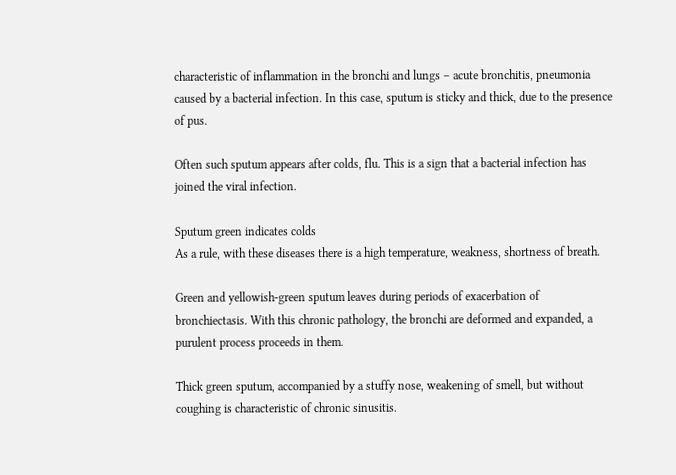characteristic of inflammation in the bronchi and lungs – acute bronchitis, pneumonia caused by a bacterial infection. In this case, sputum is sticky and thick, due to the presence of pus.

Often such sputum appears after colds, flu. This is a sign that a bacterial infection has joined the viral infection.

Sputum green indicates colds
As a rule, with these diseases there is a high temperature, weakness, shortness of breath.

Green and yellowish-green sputum leaves during periods of exacerbation of bronchiectasis. With this chronic pathology, the bronchi are deformed and expanded, a purulent process proceeds in them.

Thick green sputum, accompanied by a stuffy nose, weakening of smell, but without coughing is characteristic of chronic sinusitis.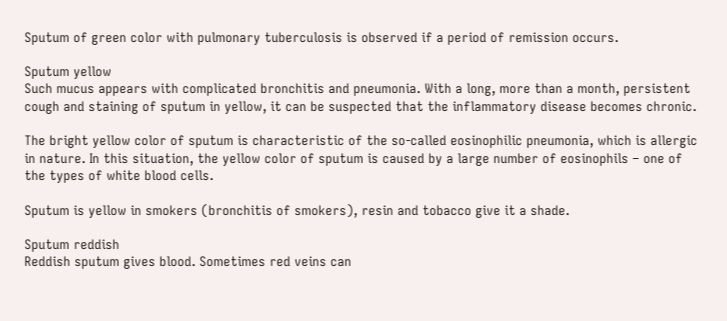Sputum of green color with pulmonary tuberculosis is observed if a period of remission occurs.

Sputum yellow
Such mucus appears with complicated bronchitis and pneumonia. With a long, more than a month, persistent cough and staining of sputum in yellow, it can be suspected that the inflammatory disease becomes chronic.

The bright yellow color of sputum is characteristic of the so-called eosinophilic pneumonia, which is allergic in nature. In this situation, the yellow color of sputum is caused by a large number of eosinophils – one of the types of white blood cells.

Sputum is yellow in smokers (bronchitis of smokers), resin and tobacco give it a shade.

Sputum reddish
Reddish sputum gives blood. Sometimes red veins can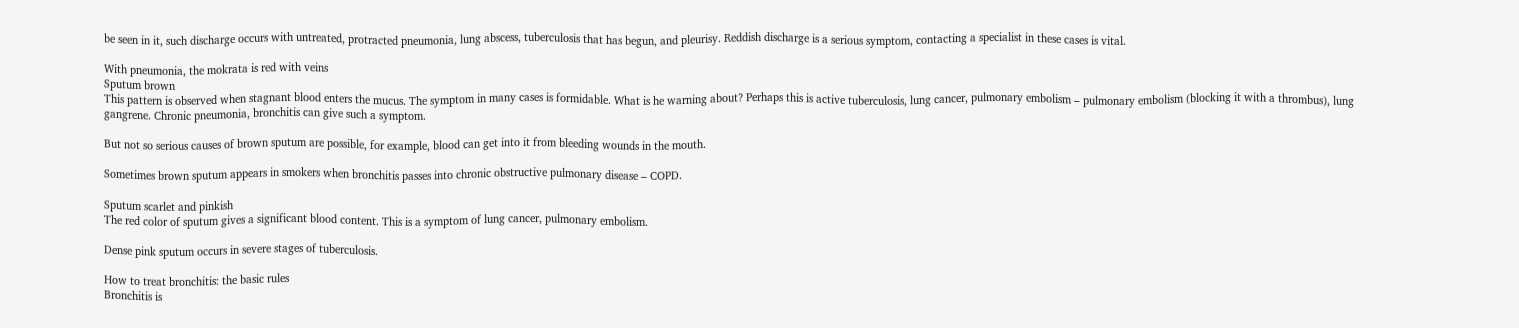be seen in it, such discharge occurs with untreated, protracted pneumonia, lung abscess, tuberculosis that has begun, and pleurisy. Reddish discharge is a serious symptom, contacting a specialist in these cases is vital.

With pneumonia, the mokrata is red with veins
Sputum brown
This pattern is observed when stagnant blood enters the mucus. The symptom in many cases is formidable. What is he warning about? Perhaps this is active tuberculosis, lung cancer, pulmonary embolism – pulmonary embolism (blocking it with a thrombus), lung gangrene. Chronic pneumonia, bronchitis can give such a symptom.

But not so serious causes of brown sputum are possible, for example, blood can get into it from bleeding wounds in the mouth.

Sometimes brown sputum appears in smokers when bronchitis passes into chronic obstructive pulmonary disease – COPD.

Sputum scarlet and pinkish
The red color of sputum gives a significant blood content. This is a symptom of lung cancer, pulmonary embolism.

Dense pink sputum occurs in severe stages of tuberculosis.

How to treat bronchitis: the basic rules
Bronchitis is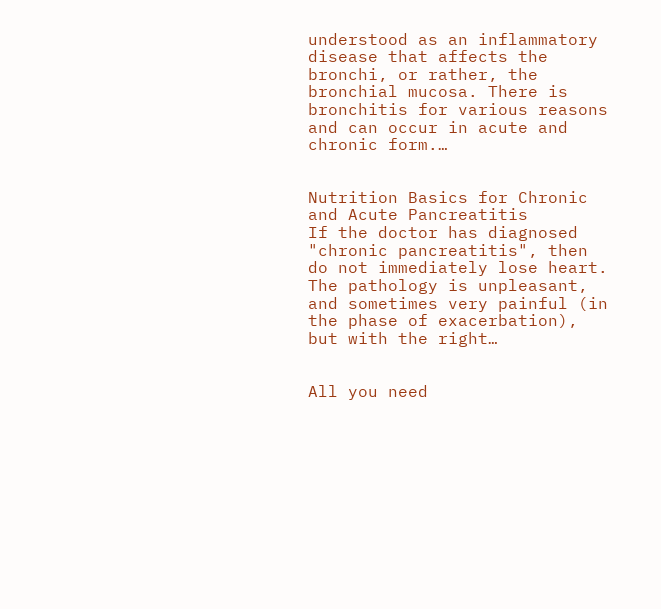understood as an inflammatory disease that affects the bronchi, or rather, the bronchial mucosa. There is bronchitis for various reasons and can occur in acute and chronic form.…


Nutrition Basics for Chronic and Acute Pancreatitis
If the doctor has diagnosed "chronic pancreatitis", then do not immediately lose heart. The pathology is unpleasant, and sometimes very painful (in the phase of exacerbation), but with the right…


All you need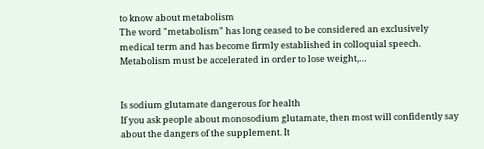to know about metabolism
The word "metabolism" has long ceased to be considered an exclusively medical term and has become firmly established in colloquial speech. Metabolism must be accelerated in order to lose weight,…


Is sodium glutamate dangerous for health
If you ask people about monosodium glutamate, then most will confidently say about the dangers of the supplement. It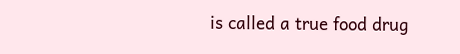is called a true food drug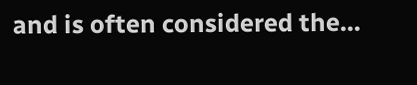and is often considered the…